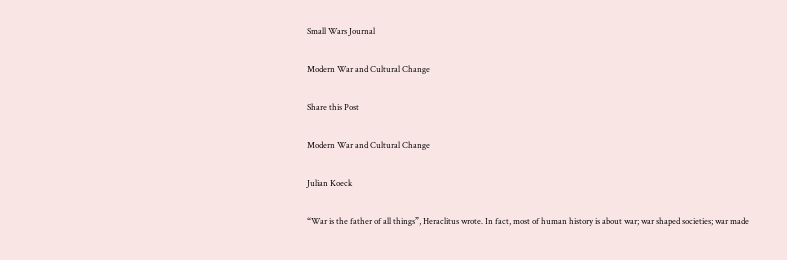Small Wars Journal

Modern War and Cultural Change

Share this Post

Modern War and Cultural Change

Julian Koeck

“War is the father of all things”, Heraclitus wrote. In fact, most of human history is about war; war shaped societies; war made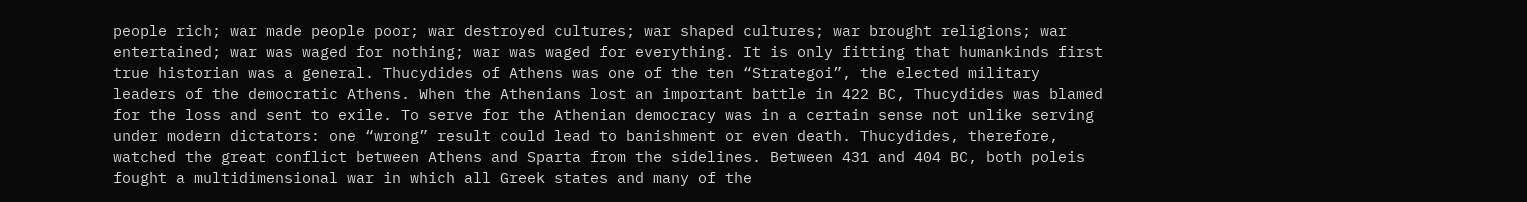people rich; war made people poor; war destroyed cultures; war shaped cultures; war brought religions; war entertained; war was waged for nothing; war was waged for everything. It is only fitting that humankinds first true historian was a general. Thucydides of Athens was one of the ten “Strategoi”, the elected military leaders of the democratic Athens. When the Athenians lost an important battle in 422 BC, Thucydides was blamed for the loss and sent to exile. To serve for the Athenian democracy was in a certain sense not unlike serving under modern dictators: one “wrong” result could lead to banishment or even death. Thucydides, therefore, watched the great conflict between Athens and Sparta from the sidelines. Between 431 and 404 BC, both poleis fought a multidimensional war in which all Greek states and many of the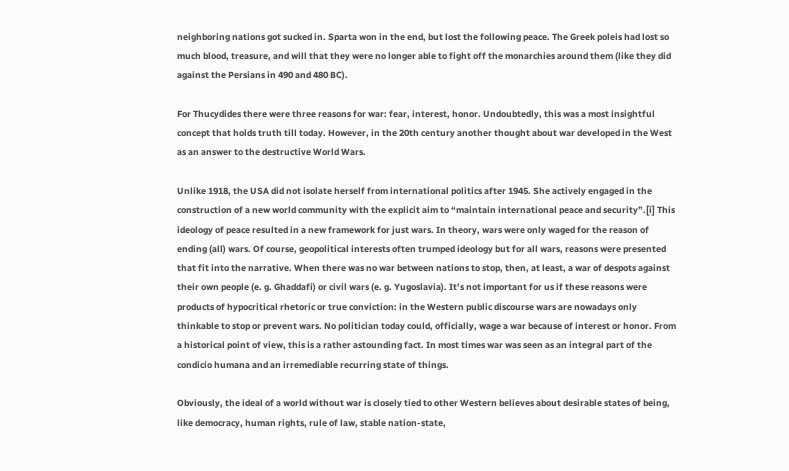neighboring nations got sucked in. Sparta won in the end, but lost the following peace. The Greek poleis had lost so much blood, treasure, and will that they were no longer able to fight off the monarchies around them (like they did against the Persians in 490 and 480 BC).

For Thucydides there were three reasons for war: fear, interest, honor. Undoubtedly, this was a most insightful concept that holds truth till today. However, in the 20th century another thought about war developed in the West as an answer to the destructive World Wars.

Unlike 1918, the USA did not isolate herself from international politics after 1945. She actively engaged in the construction of a new world community with the explicit aim to “maintain international peace and security”.[i] This ideology of peace resulted in a new framework for just wars. In theory, wars were only waged for the reason of ending (all) wars. Of course, geopolitical interests often trumped ideology but for all wars, reasons were presented that fit into the narrative. When there was no war between nations to stop, then, at least, a war of despots against their own people (e. g. Ghaddafi) or civil wars (e. g. Yugoslavia). It’s not important for us if these reasons were products of hypocritical rhetoric or true conviction: in the Western public discourse wars are nowadays only thinkable to stop or prevent wars. No politician today could, officially, wage a war because of interest or honor. From a historical point of view, this is a rather astounding fact. In most times war was seen as an integral part of the condicio humana and an irremediable recurring state of things.

Obviously, the ideal of a world without war is closely tied to other Western believes about desirable states of being, like democracy, human rights, rule of law, stable nation-state,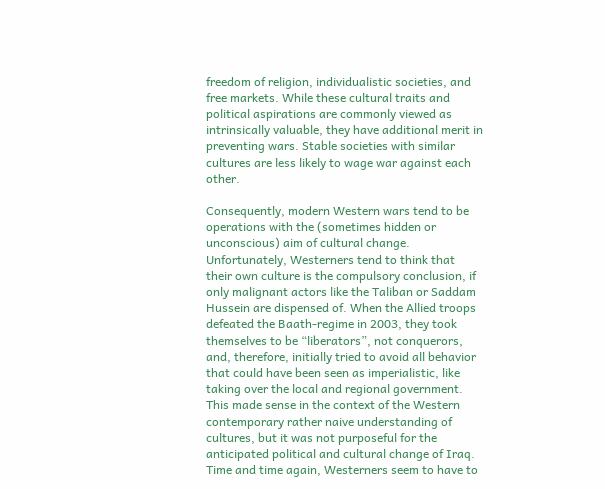freedom of religion, individualistic societies, and free markets. While these cultural traits and political aspirations are commonly viewed as intrinsically valuable, they have additional merit in preventing wars. Stable societies with similar cultures are less likely to wage war against each other.

Consequently, modern Western wars tend to be operations with the (sometimes hidden or unconscious) aim of cultural change. Unfortunately, Westerners tend to think that their own culture is the compulsory conclusion, if only malignant actors like the Taliban or Saddam Hussein are dispensed of. When the Allied troops defeated the Baath-regime in 2003, they took themselves to be “liberators”, not conquerors, and, therefore, initially tried to avoid all behavior that could have been seen as imperialistic, like taking over the local and regional government. This made sense in the context of the Western contemporary rather naive understanding of cultures, but it was not purposeful for the anticipated political and cultural change of Iraq. Time and time again, Westerners seem to have to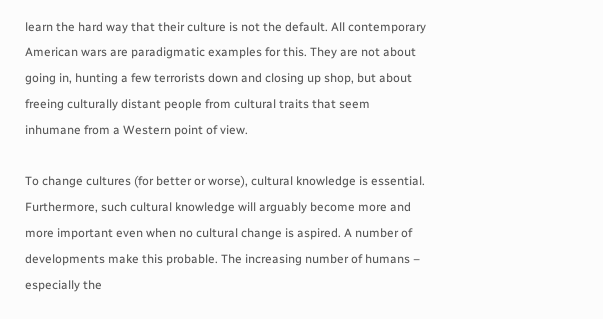learn the hard way that their culture is not the default. All contemporary American wars are paradigmatic examples for this. They are not about going in, hunting a few terrorists down and closing up shop, but about freeing culturally distant people from cultural traits that seem inhumane from a Western point of view.

To change cultures (for better or worse), cultural knowledge is essential. Furthermore, such cultural knowledge will arguably become more and more important even when no cultural change is aspired. A number of developments make this probable. The increasing number of humans – especially the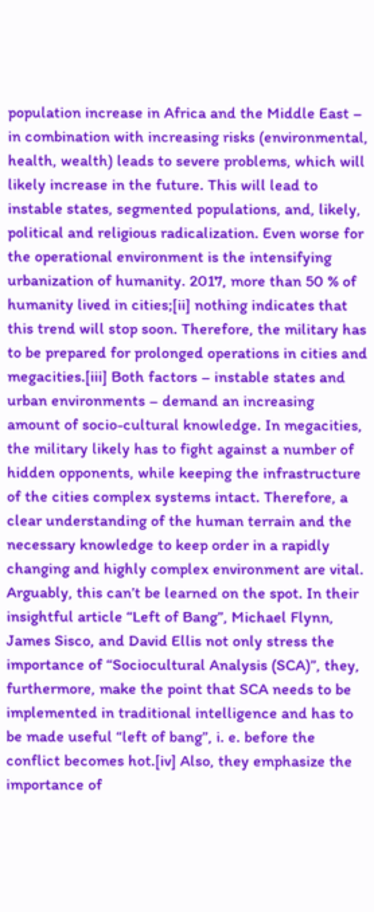population increase in Africa and the Middle East – in combination with increasing risks (environmental, health, wealth) leads to severe problems, which will likely increase in the future. This will lead to instable states, segmented populations, and, likely, political and religious radicalization. Even worse for the operational environment is the intensifying urbanization of humanity. 2017, more than 50 % of humanity lived in cities;[ii] nothing indicates that this trend will stop soon. Therefore, the military has to be prepared for prolonged operations in cities and megacities.[iii] Both factors – instable states and urban environments – demand an increasing amount of socio-cultural knowledge. In megacities, the military likely has to fight against a number of hidden opponents, while keeping the infrastructure of the cities complex systems intact. Therefore, a clear understanding of the human terrain and the necessary knowledge to keep order in a rapidly changing and highly complex environment are vital. Arguably, this can’t be learned on the spot. In their insightful article “Left of Bang”, Michael Flynn, James Sisco, and David Ellis not only stress the importance of “Sociocultural Analysis (SCA)”, they, furthermore, make the point that SCA needs to be implemented in traditional intelligence and has to be made useful “left of bang”, i. e. before the conflict becomes hot.[iv] Also, they emphasize the importance of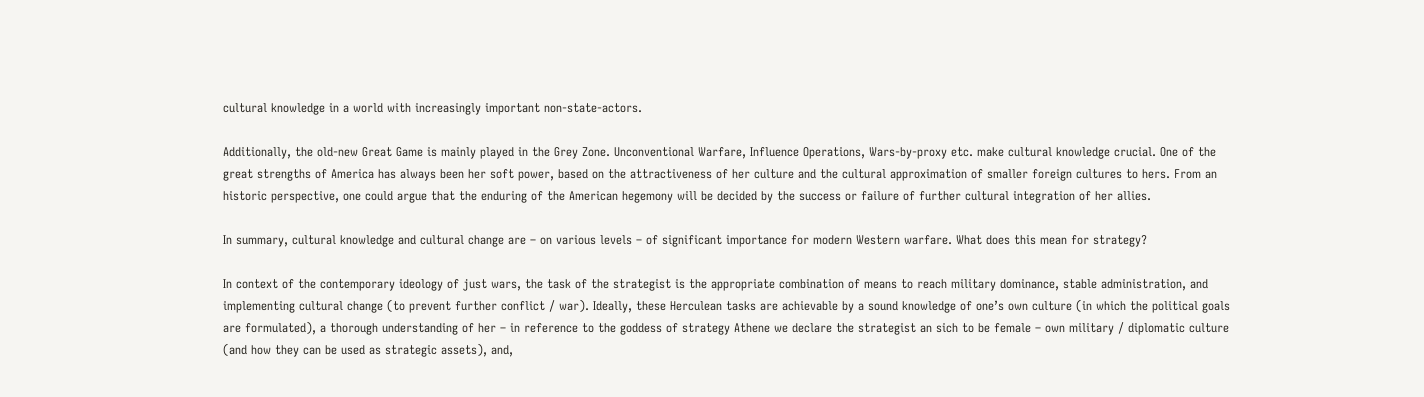cultural knowledge in a world with increasingly important non-state-actors.

Additionally, the old-new Great Game is mainly played in the Grey Zone. Unconventional Warfare, Influence Operations, Wars-by-proxy etc. make cultural knowledge crucial. One of the great strengths of America has always been her soft power, based on the attractiveness of her culture and the cultural approximation of smaller foreign cultures to hers. From an historic perspective, one could argue that the enduring of the American hegemony will be decided by the success or failure of further cultural integration of her allies.

In summary, cultural knowledge and cultural change are – on various levels – of significant importance for modern Western warfare. What does this mean for strategy?

In context of the contemporary ideology of just wars, the task of the strategist is the appropriate combination of means to reach military dominance, stable administration, and implementing cultural change (to prevent further conflict / war). Ideally, these Herculean tasks are achievable by a sound knowledge of one’s own culture (in which the political goals are formulated), a thorough understanding of her – in reference to the goddess of strategy Athene we declare the strategist an sich to be female – own military / diplomatic culture (and how they can be used as strategic assets), and,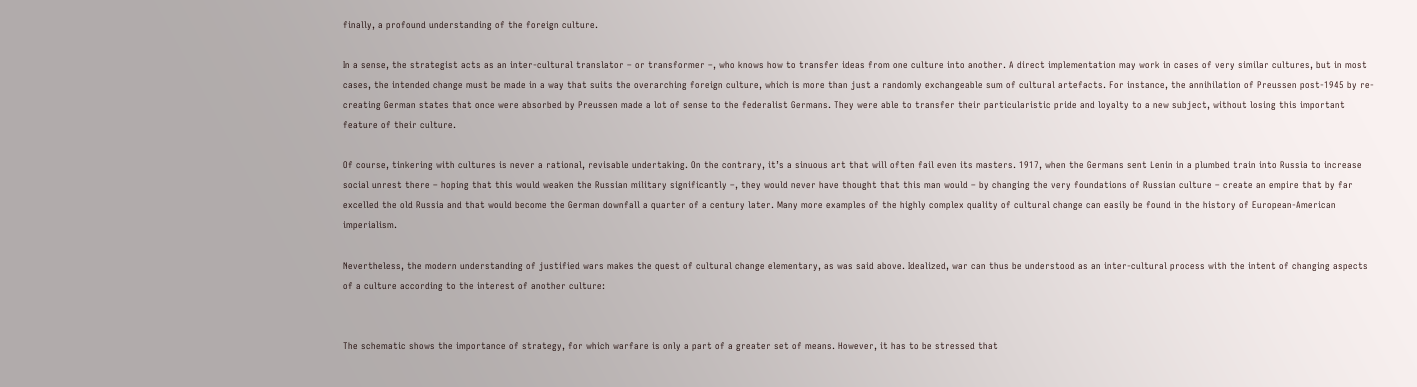finally, a profound understanding of the foreign culture.

In a sense, the strategist acts as an inter-cultural translator – or transformer –, who knows how to transfer ideas from one culture into another. A direct implementation may work in cases of very similar cultures, but in most cases, the intended change must be made in a way that suits the overarching foreign culture, which is more than just a randomly exchangeable sum of cultural artefacts. For instance, the annihilation of Preussen post-1945 by re-creating German states that once were absorbed by Preussen made a lot of sense to the federalist Germans. They were able to transfer their particularistic pride and loyalty to a new subject, without losing this important feature of their culture.

Of course, tinkering with cultures is never a rational, revisable undertaking. On the contrary, it’s a sinuous art that will often fail even its masters. 1917, when the Germans sent Lenin in a plumbed train into Russia to increase social unrest there – hoping that this would weaken the Russian military significantly –, they would never have thought that this man would – by changing the very foundations of Russian culture – create an empire that by far excelled the old Russia and that would become the German downfall a quarter of a century later. Many more examples of the highly complex quality of cultural change can easily be found in the history of European-American imperialism.

Nevertheless, the modern understanding of justified wars makes the quest of cultural change elementary, as was said above. Idealized, war can thus be understood as an inter-cultural process with the intent of changing aspects of a culture according to the interest of another culture:


The schematic shows the importance of strategy, for which warfare is only a part of a greater set of means. However, it has to be stressed that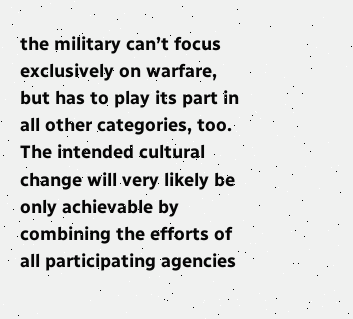the military can’t focus exclusively on warfare, but has to play its part in all other categories, too. The intended cultural change will very likely be only achievable by combining the efforts of all participating agencies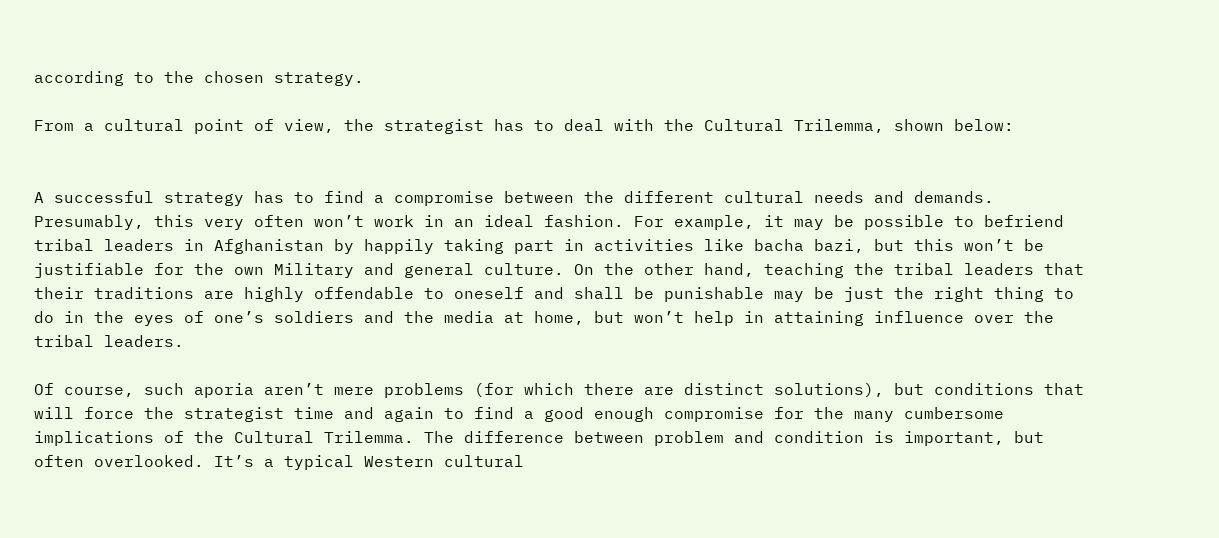according to the chosen strategy.

From a cultural point of view, the strategist has to deal with the Cultural Trilemma, shown below:


A successful strategy has to find a compromise between the different cultural needs and demands. Presumably, this very often won’t work in an ideal fashion. For example, it may be possible to befriend tribal leaders in Afghanistan by happily taking part in activities like bacha bazi, but this won’t be justifiable for the own Military and general culture. On the other hand, teaching the tribal leaders that their traditions are highly offendable to oneself and shall be punishable may be just the right thing to do in the eyes of one’s soldiers and the media at home, but won’t help in attaining influence over the tribal leaders.

Of course, such aporia aren’t mere problems (for which there are distinct solutions), but conditions that will force the strategist time and again to find a good enough compromise for the many cumbersome implications of the Cultural Trilemma. The difference between problem and condition is important, but often overlooked. It’s a typical Western cultural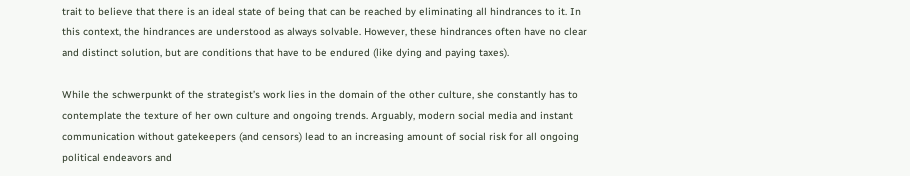trait to believe that there is an ideal state of being that can be reached by eliminating all hindrances to it. In this context, the hindrances are understood as always solvable. However, these hindrances often have no clear and distinct solution, but are conditions that have to be endured (like dying and paying taxes).

While the schwerpunkt of the strategist’s work lies in the domain of the other culture, she constantly has to contemplate the texture of her own culture and ongoing trends. Arguably, modern social media and instant communication without gatekeepers (and censors) lead to an increasing amount of social risk for all ongoing political endeavors and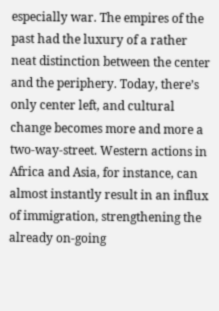especially war. The empires of the past had the luxury of a rather neat distinction between the center and the periphery. Today, there’s only center left, and cultural change becomes more and more a two-way-street. Western actions in Africa and Asia, for instance, can almost instantly result in an influx of immigration, strengthening the already on-going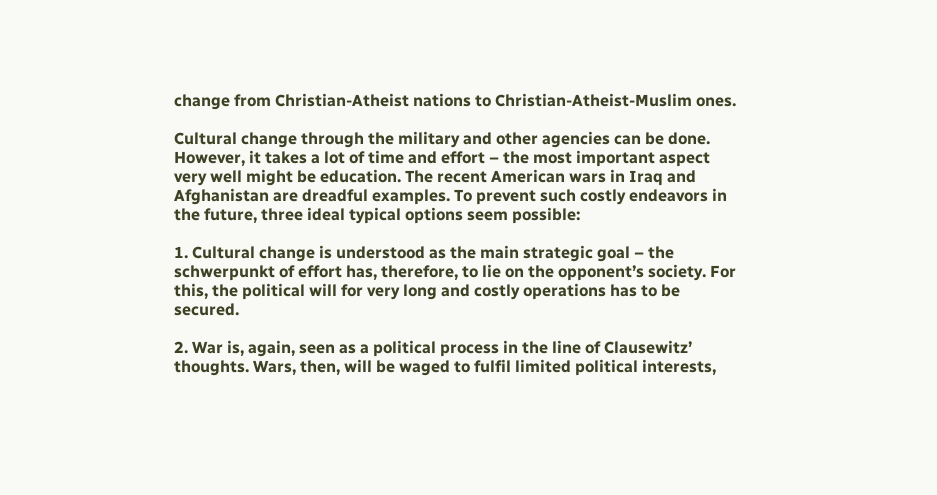change from Christian-Atheist nations to Christian-Atheist-Muslim ones.

Cultural change through the military and other agencies can be done. However, it takes a lot of time and effort – the most important aspect very well might be education. The recent American wars in Iraq and Afghanistan are dreadful examples. To prevent such costly endeavors in the future, three ideal typical options seem possible:

1. Cultural change is understood as the main strategic goal – the schwerpunkt of effort has, therefore, to lie on the opponent’s society. For this, the political will for very long and costly operations has to be secured.

2. War is, again, seen as a political process in the line of Clausewitz’ thoughts. Wars, then, will be waged to fulfil limited political interests,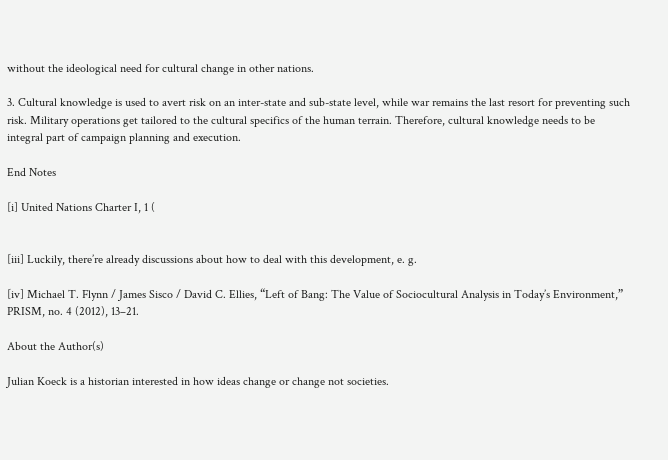without the ideological need for cultural change in other nations.

3. Cultural knowledge is used to avert risk on an inter-state and sub-state level, while war remains the last resort for preventing such risk. Military operations get tailored to the cultural specifics of the human terrain. Therefore, cultural knowledge needs to be integral part of campaign planning and execution.

End Notes

[i] United Nations Charter I, 1 (


[iii] Luckily, there’re already discussions about how to deal with this development, e. g.

[iv] Michael T. Flynn / James Sisco / David C. Ellies, “Left of Bang: The Value of Sociocultural Analysis in Today’s Environment,” PRISM, no. 4 (2012), 13–21.

About the Author(s)

Julian Koeck is a historian interested in how ideas change or change not societies.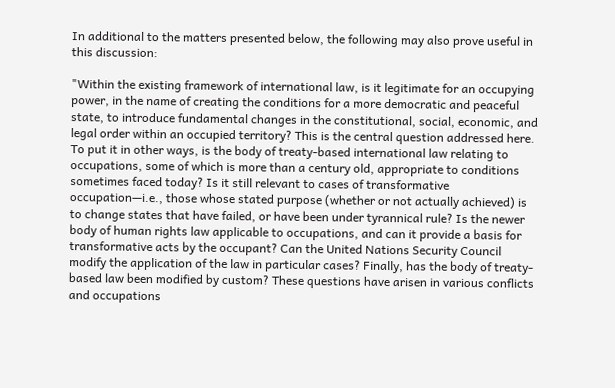In additional to the matters presented below, the following may also prove useful in this discussion:

"Within the existing framework of international law, is it legitimate for an occupying power, in the name of creating the conditions for a more democratic and peaceful state, to introduce fundamental changes in the constitutional, social, economic, and legal order within an occupied territory? This is the central question addressed here. To put it in other ways, is the body of treaty-based international law relating to occupations, some of which is more than a century old, appropriate to conditions sometimes faced today? Is it still relevant to cases of transformative occupation—i.e., those whose stated purpose (whether or not actually achieved) is to change states that have failed, or have been under tyrannical rule? Is the newer body of human rights law applicable to occupations, and can it provide a basis for transformative acts by the occupant? Can the United Nations Security Council modify the application of the law in particular cases? Finally, has the body of treaty-based law been modified by custom? These questions have arisen in various conflicts and occupations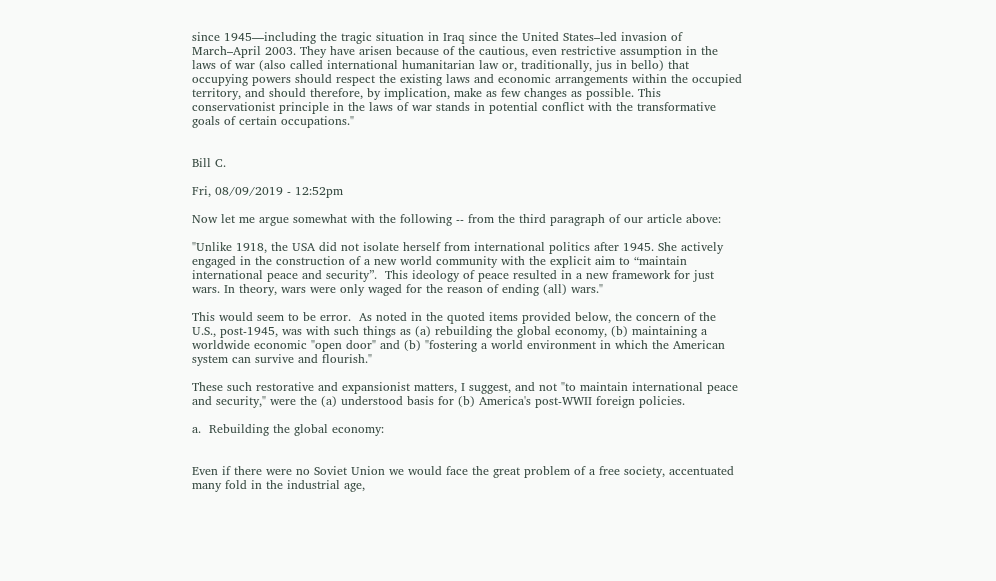since 1945—including the tragic situation in Iraq since the United States–led invasion of March–April 2003. They have arisen because of the cautious, even restrictive assumption in the laws of war (also called international humanitarian law or, traditionally, jus in bello) that occupying powers should respect the existing laws and economic arrangements within the occupied territory, and should therefore, by implication, make as few changes as possible. This conservationist principle in the laws of war stands in potential conflict with the transformative goals of certain occupations."


Bill C.

Fri, 08/09/2019 - 12:52pm

Now let me argue somewhat with the following -- from the third paragraph of our article above:

"Unlike 1918, the USA did not isolate herself from international politics after 1945. She actively engaged in the construction of a new world community with the explicit aim to “maintain international peace and security”.  This ideology of peace resulted in a new framework for just wars. In theory, wars were only waged for the reason of ending (all) wars."

This would seem to be error.  As noted in the quoted items provided below, the concern of the U.S., post-1945, was with such things as (a) rebuilding the global economy, (b) maintaining a worldwide economic "open door" and (b) "fostering a world environment in which the American system can survive and flourish."

These such restorative and expansionist matters, I suggest, and not "to maintain international peace and security," were the (a) understood basis for (b) America's post-WWII foreign policies.

a.  Rebuilding the global economy:


Even if there were no Soviet Union we would face the great problem of a free society, accentuated many fold in the industrial age,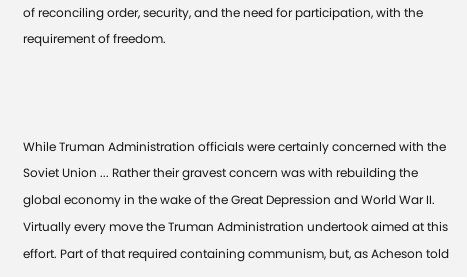of reconciling order, security, and the need for participation, with the requirement of freedom.



While Truman Administration officials were certainly concerned with the Soviet Union ... Rather their gravest concern was with rebuilding the global economy in the wake of the Great Depression and World War II. Virtually every move the Truman Administration undertook aimed at this effort. Part of that required containing communism, but, as Acheson told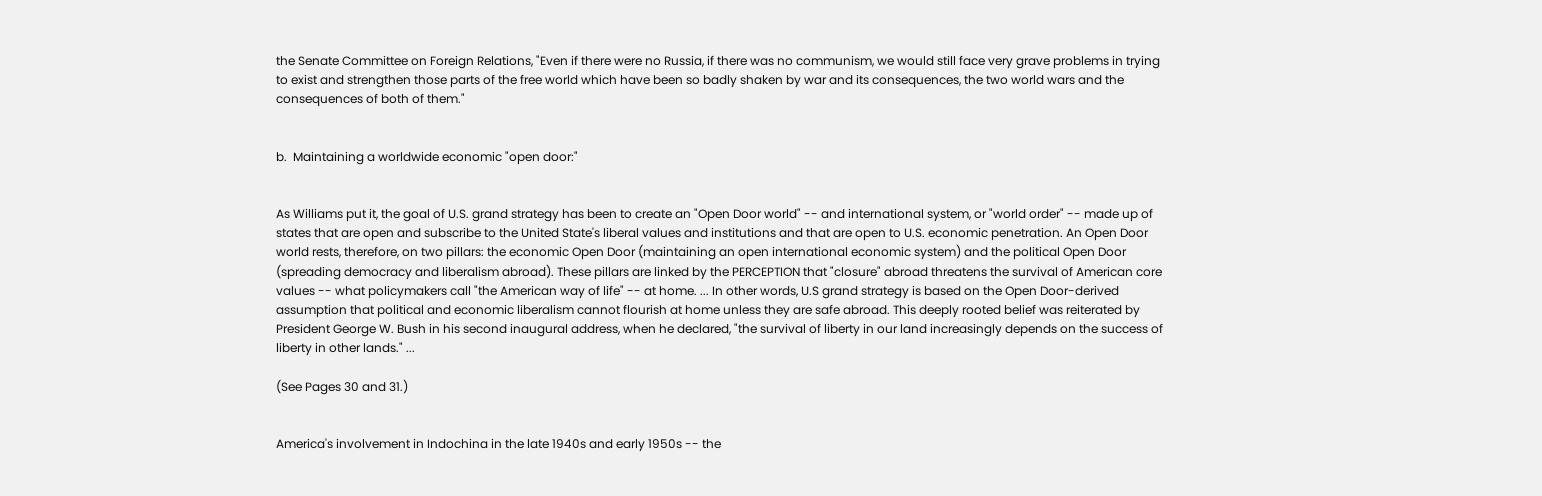the Senate Committee on Foreign Relations, "Even if there were no Russia, if there was no communism, we would still face very grave problems in trying to exist and strengthen those parts of the free world which have been so badly shaken by war and its consequences, the two world wars and the consequences of both of them."


b.  Maintaining a worldwide economic "open door:"


As Williams put it, the goal of U.S. grand strategy has been to create an "Open Door world" -- and international system, or "world order" -- made up of states that are open and subscribe to the United State's liberal values and institutions and that are open to U.S. economic penetration. An Open Door world rests, therefore, on two pillars: the economic Open Door (maintaining an open international economic system) and the political Open Door (spreading democracy and liberalism abroad). These pillars are linked by the PERCEPTION that "closure" abroad threatens the survival of American core values -- what policymakers call "the American way of life" -- at home. ... In other words, U.S grand strategy is based on the Open Door-derived assumption that political and economic liberalism cannot flourish at home unless they are safe abroad. This deeply rooted belief was reiterated by President George W. Bush in his second inaugural address, when he declared, "the survival of liberty in our land increasingly depends on the success of liberty in other lands." ...

(See Pages 30 and 31.)


America's involvement in Indochina in the late 1940s and early 1950s -- the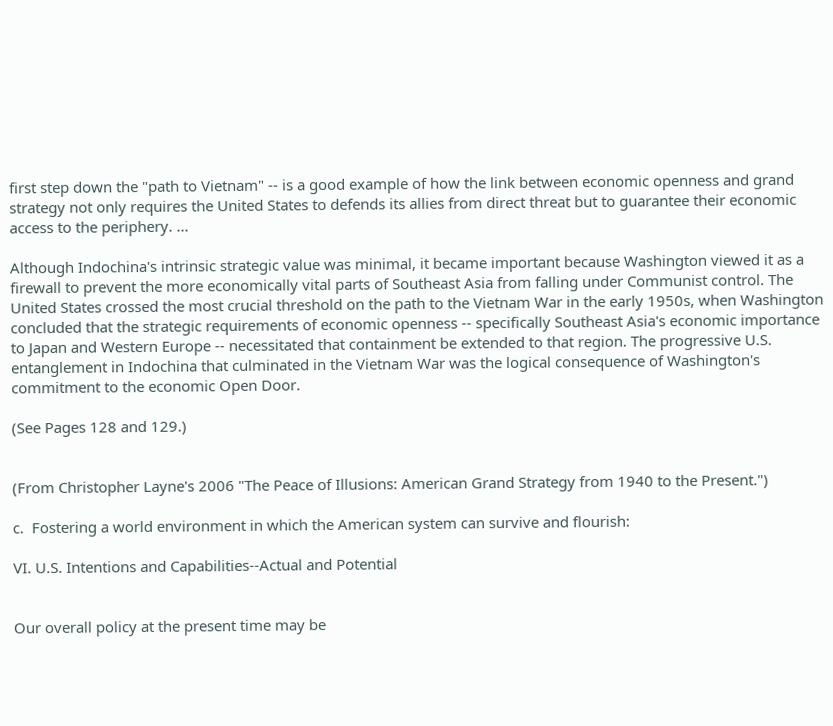first step down the "path to Vietnam" -- is a good example of how the link between economic openness and grand strategy not only requires the United States to defends its allies from direct threat but to guarantee their economic access to the periphery. ...

Although Indochina's intrinsic strategic value was minimal, it became important because Washington viewed it as a firewall to prevent the more economically vital parts of Southeast Asia from falling under Communist control. The United States crossed the most crucial threshold on the path to the Vietnam War in the early 1950s, when Washington concluded that the strategic requirements of economic openness -- specifically Southeast Asia's economic importance to Japan and Western Europe -- necessitated that containment be extended to that region. The progressive U.S. entanglement in Indochina that culminated in the Vietnam War was the logical consequence of Washington's commitment to the economic Open Door.

(See Pages 128 and 129.)


(From Christopher Layne's 2006 "The Peace of Illusions: American Grand Strategy from 1940 to the Present.")

c.  Fostering a world environment in which the American system can survive and flourish:

VI. U.S. Intentions and Capabilities--Actual and Potential


Our overall policy at the present time may be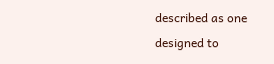described as one designed to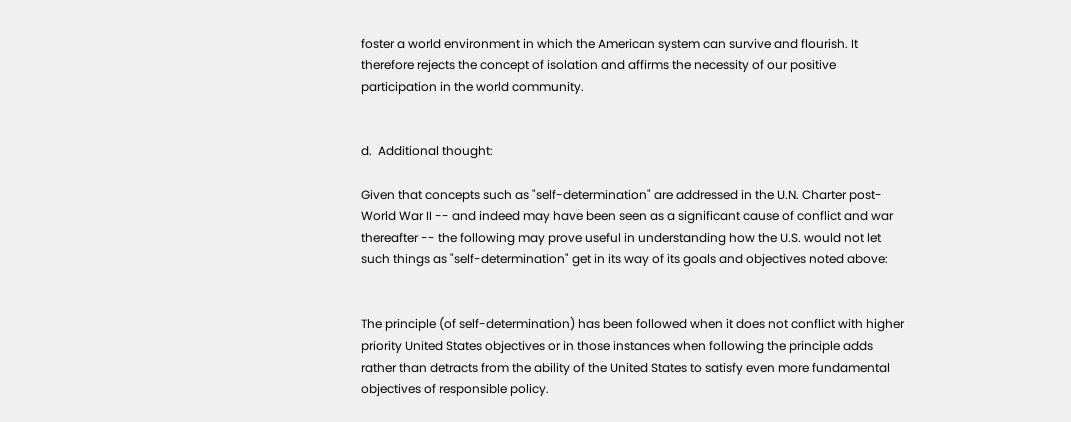foster a world environment in which the American system can survive and flourish. It therefore rejects the concept of isolation and affirms the necessity of our positive participation in the world community.


d.  Additional thought:

Given that concepts such as "self-determination" are addressed in the U.N. Charter post-World War II -- and indeed may have been seen as a significant cause of conflict and war thereafter -- the following may prove useful in understanding how the U.S. would not let such things as "self-determination" get in its way of its goals and objectives noted above:


The principle (of self-determination) has been followed when it does not conflict with higher priority United States objectives or in those instances when following the principle adds rather than detracts from the ability of the United States to satisfy even more fundamental objectives of responsible policy.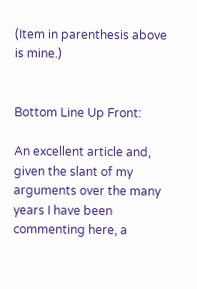(Item in parenthesis above is mine.)


Bottom Line Up Front:

An excellent article and, given the slant of my arguments over the many years I have been commenting here, a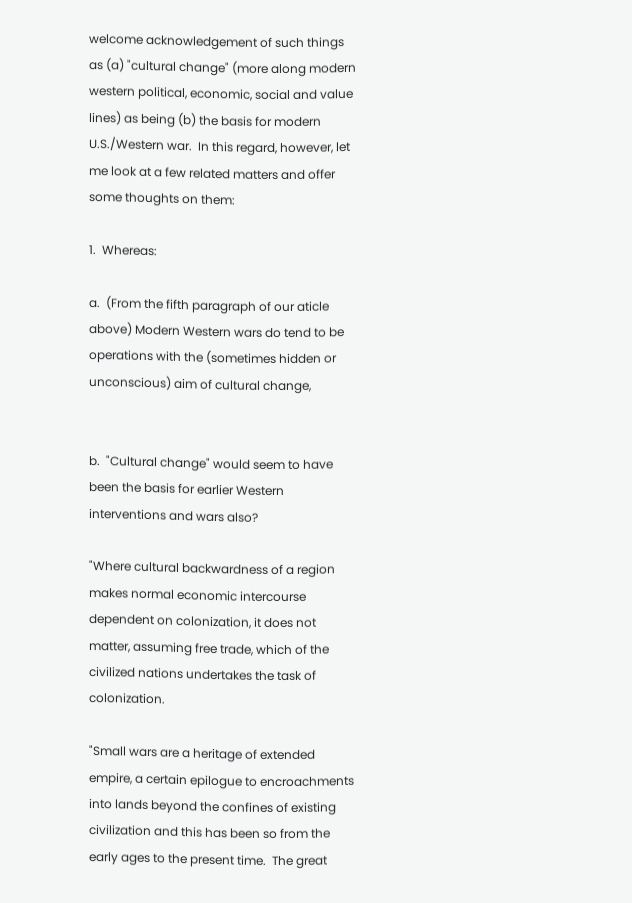welcome acknowledgement of such things as (a) "cultural change" (more along modern western political, economic, social and value lines) as being (b) the basis for modern U.S./Western war.  In this regard, however, let me look at a few related matters and offer some thoughts on them:

1.  Whereas:

a.  (From the fifth paragraph of our aticle above) Modern Western wars do tend to be operations with the (sometimes hidden or unconscious) aim of cultural change,


b.  "Cultural change" would seem to have been the basis for earlier Western interventions and wars also?

"Where cultural backwardness of a region makes normal economic intercourse dependent on colonization, it does not matter, assuming free trade, which of the civilized nations undertakes the task of colonization.

"Small wars are a heritage of extended empire, a certain epilogue to encroachments into lands beyond the confines of existing civilization and this has been so from the early ages to the present time.  The great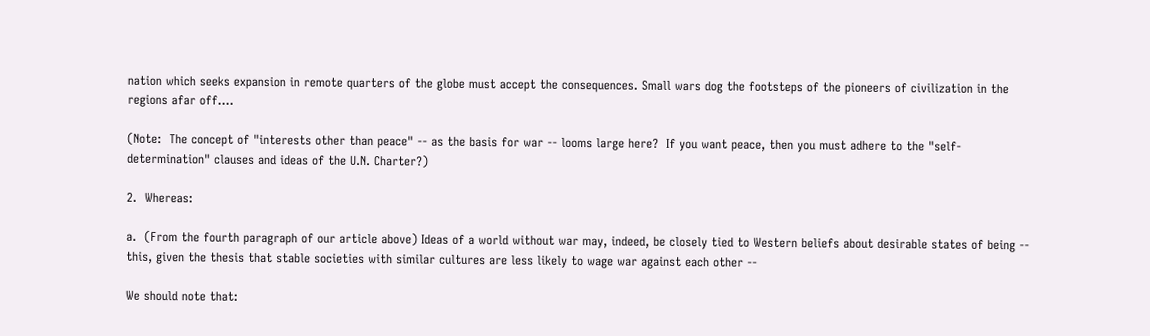nation which seeks expansion in remote quarters of the globe must accept the consequences. Small wars dog the footsteps of the pioneers of civilization in the regions afar off.…

(Note:  The concept of "interests other than peace" -- as the basis for war -- looms large here?  If you want peace, then you must adhere to the "self-determination" clauses and ideas of the U.N. Charter?)

2.  Whereas:

a.  (From the fourth paragraph of our article above) Ideas of a world without war may, indeed, be closely tied to Western beliefs about desirable states of being -- this, given the thesis that stable societies with similar cultures are less likely to wage war against each other --

We should note that: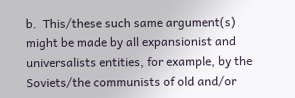b.  This/these such same argument(s) might be made by all expansionist and universalists entities, for example, by the Soviets/the communists of old and/or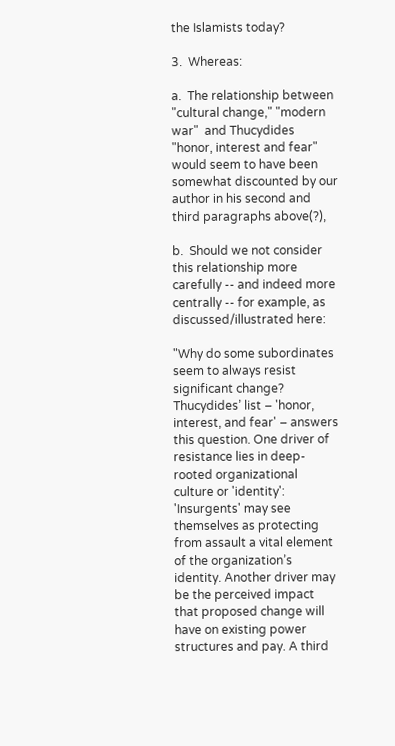the Islamists today?

3.  Whereas:

a.  The relationship between "cultural change," "modern war"  and Thucydides "honor, interest and fear" would seem to have been somewhat discounted by our author in his second and third paragraphs above(?),

b.  Should we not consider this relationship more carefully -- and indeed more centrally -- for example, as discussed/illustrated here:

"Why do some subordinates seem to always resist significant change? Thucydides’ list – 'honor, interest, and fear' – answers this question. One driver of resistance lies in deep-rooted organizational culture or 'identity': 'Insurgents' may see themselves as protecting from assault a vital element of the organization’s identity. Another driver may be the perceived impact that proposed change will have on existing power structures and pay. A third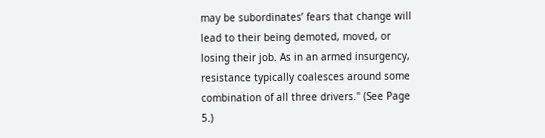may be subordinates’ fears that change will lead to their being demoted, moved, or losing their job. As in an armed insurgency, resistance typically coalesces around some combination of all three drivers." (See Page 5.)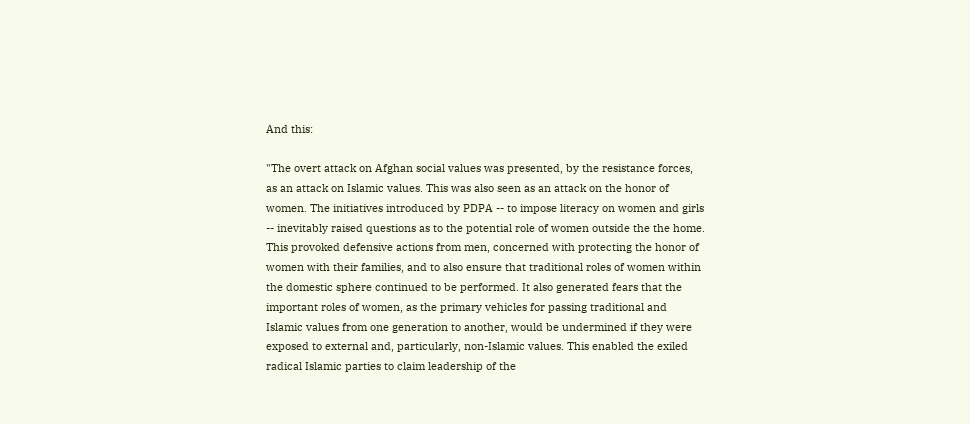And this:

"The overt attack on Afghan social values was presented, by the resistance forces, as an attack on Islamic values. This was also seen as an attack on the honor of women. The initiatives introduced by PDPA -- to impose literacy on women and girls -- inevitably raised questions as to the potential role of women outside the the home. This provoked defensive actions from men, concerned with protecting the honor of women with their families, and to also ensure that traditional roles of women within the domestic sphere continued to be performed. It also generated fears that the important roles of women, as the primary vehicles for passing traditional and Islamic values from one generation to another, would be undermined if they were exposed to external and, particularly, non-Islamic values. This enabled the exiled radical Islamic parties to claim leadership of the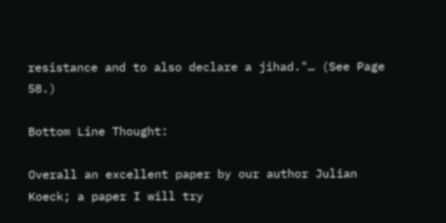resistance and to also declare a jihad."… (See Page 58.)

Bottom Line Thought:

Overall an excellent paper by our author Julian Koeck; a paper I will try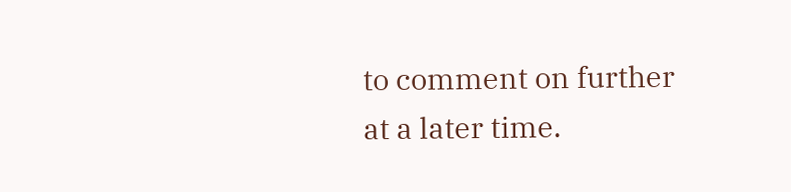to comment on further at a later time.